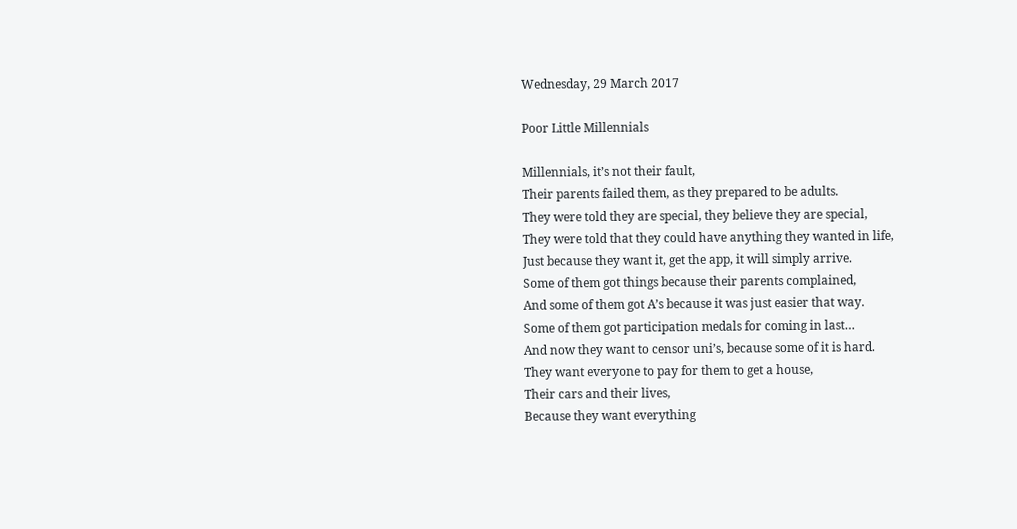Wednesday, 29 March 2017

Poor Little Millennials

Millennials, it’s not their fault,
Their parents failed them, as they prepared to be adults.
They were told they are special, they believe they are special,
They were told that they could have anything they wanted in life,
Just because they want it, get the app, it will simply arrive.
Some of them got things because their parents complained,
And some of them got A’s because it was just easier that way.
Some of them got participation medals for coming in last…
And now they want to censor uni’s, because some of it is hard.
They want everyone to pay for them to get a house,
Their cars and their lives,
Because they want everything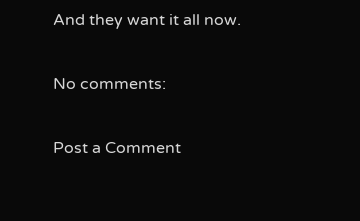And they want it all now.

No comments:

Post a Comment